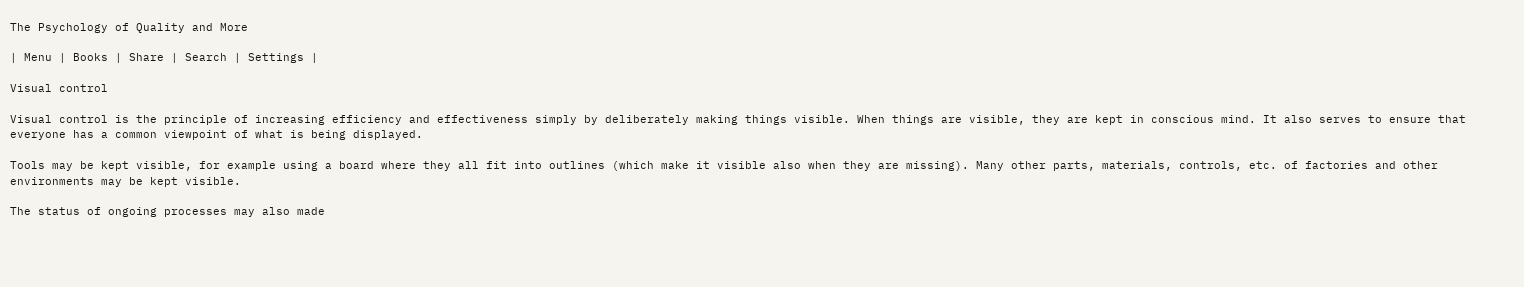The Psychology of Quality and More

| Menu | Books | Share | Search | Settings |

Visual control

Visual control is the principle of increasing efficiency and effectiveness simply by deliberately making things visible. When things are visible, they are kept in conscious mind. It also serves to ensure that everyone has a common viewpoint of what is being displayed.

Tools may be kept visible, for example using a board where they all fit into outlines (which make it visible also when they are missing). Many other parts, materials, controls, etc. of factories and other environments may be kept visible.

The status of ongoing processes may also made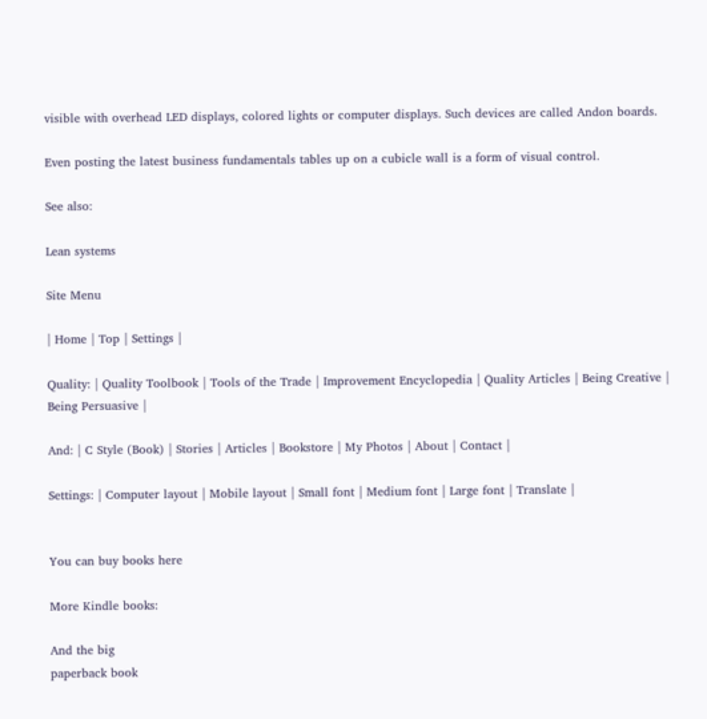visible with overhead LED displays, colored lights or computer displays. Such devices are called Andon boards.

Even posting the latest business fundamentals tables up on a cubicle wall is a form of visual control.

See also:

Lean systems

Site Menu

| Home | Top | Settings |

Quality: | Quality Toolbook | Tools of the Trade | Improvement Encyclopedia | Quality Articles | Being Creative | Being Persuasive |

And: | C Style (Book) | Stories | Articles | Bookstore | My Photos | About | Contact |

Settings: | Computer layout | Mobile layout | Small font | Medium font | Large font | Translate |


You can buy books here

More Kindle books:

And the big
paperback book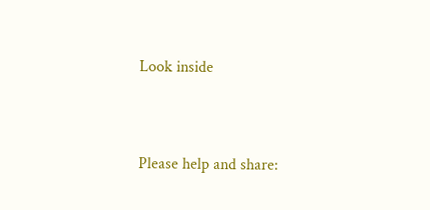Look inside


Please help and share: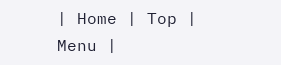| Home | Top | Menu |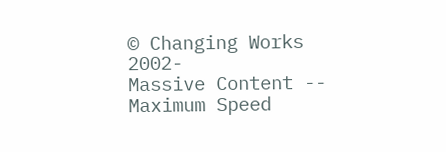© Changing Works 2002-
Massive Content -- Maximum Speed